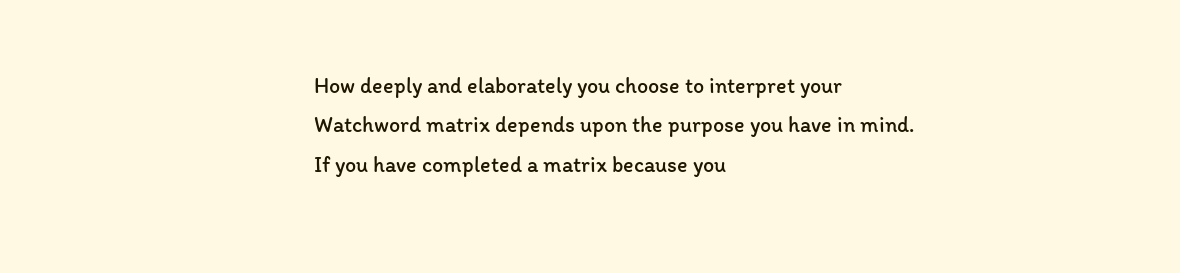How deeply and elaborately you choose to interpret your Watchword matrix depends upon the purpose you have in mind. If you have completed a matrix because you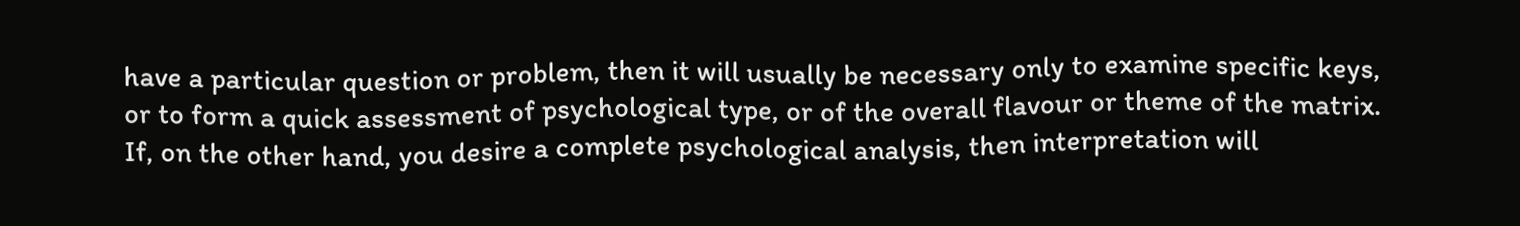have a particular question or problem, then it will usually be necessary only to examine specific keys, or to form a quick assessment of psychological type, or of the overall flavour or theme of the matrix. If, on the other hand, you desire a complete psychological analysis, then interpretation will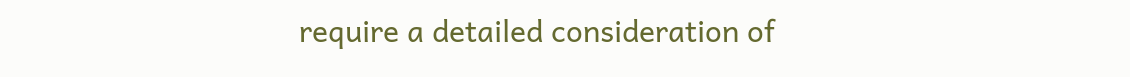require a detailed consideration of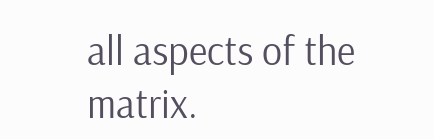all aspects of the matrix.